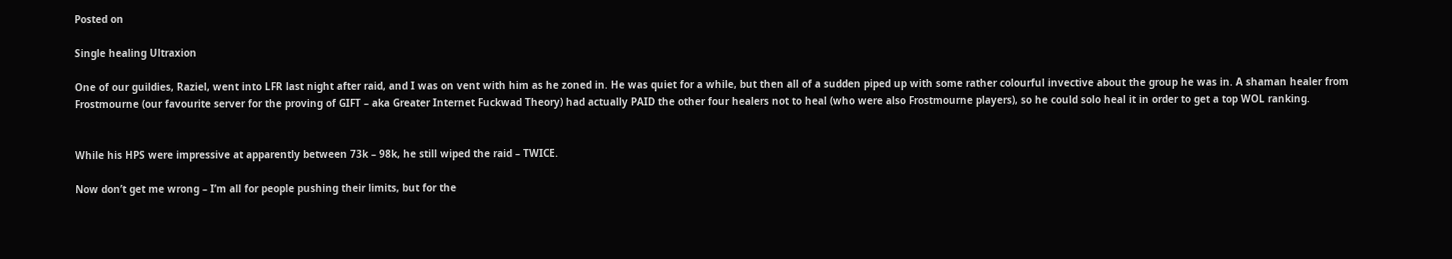Posted on

Single healing Ultraxion

One of our guildies, Raziel, went into LFR last night after raid, and I was on vent with him as he zoned in. He was quiet for a while, but then all of a sudden piped up with some rather colourful invective about the group he was in. A shaman healer from Frostmourne (our favourite server for the proving of GIFT – aka Greater Internet Fuckwad Theory) had actually PAID the other four healers not to heal (who were also Frostmourne players), so he could solo heal it in order to get a top WOL ranking.


While his HPS were impressive at apparently between 73k – 98k, he still wiped the raid – TWICE.

Now don’t get me wrong – I’m all for people pushing their limits, but for the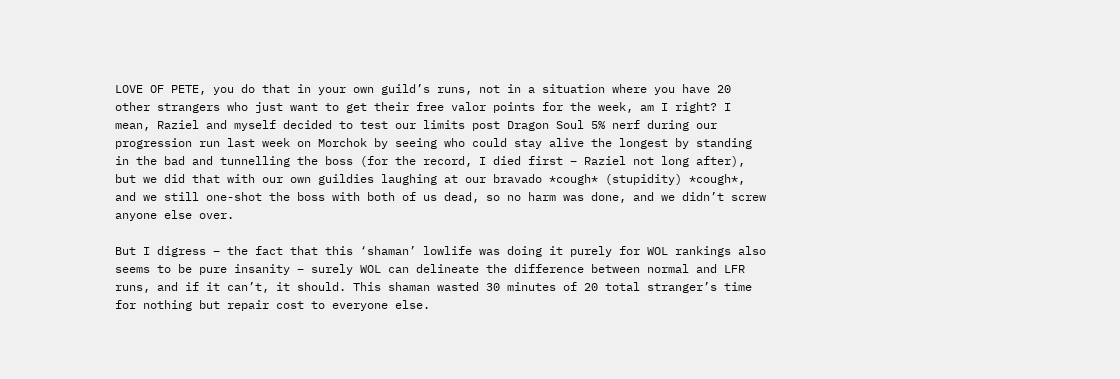LOVE OF PETE, you do that in your own guild’s runs, not in a situation where you have 20 other strangers who just want to get their free valor points for the week, am I right? I mean, Raziel and myself decided to test our limits post Dragon Soul 5% nerf during our progression run last week on Morchok by seeing who could stay alive the longest by standing in the bad and tunnelling the boss (for the record, I died first – Raziel not long after), but we did that with our own guildies laughing at our bravado *cough* (stupidity) *cough*, and we still one-shot the boss with both of us dead, so no harm was done, and we didn’t screw anyone else over.

But I digress – the fact that this ‘shaman’ lowlife was doing it purely for WOL rankings also seems to be pure insanity – surely WOL can delineate the difference between normal and LFR runs, and if it can’t, it should. This shaman wasted 30 minutes of 20 total stranger’s time for nothing but repair cost to everyone else.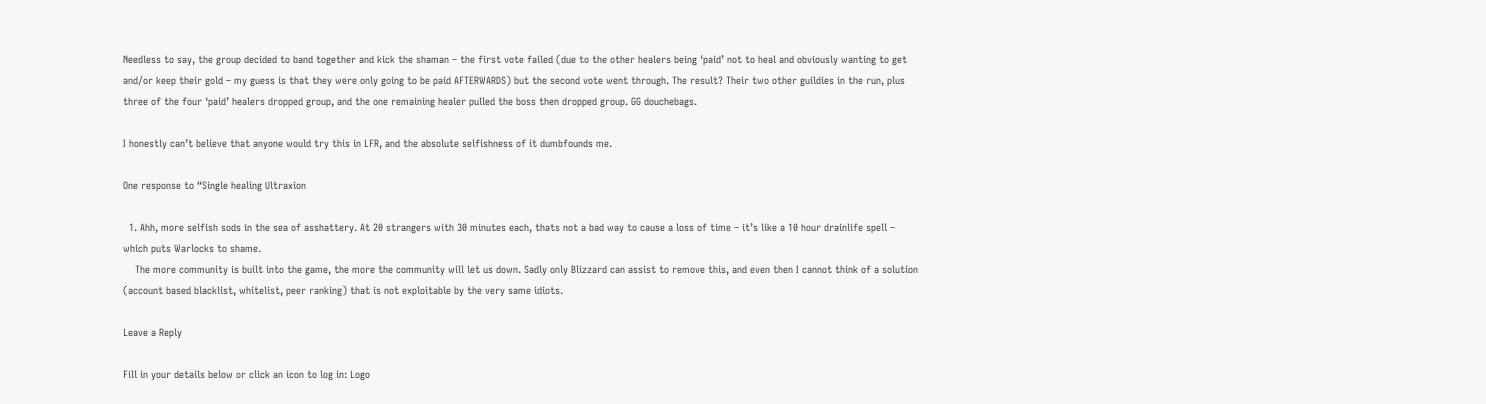Needless to say, the group decided to band together and kick the shaman – the first vote failed (due to the other healers being ‘paid’ not to heal and obviously wanting to get and/or keep their gold – my guess is that they were only going to be paid AFTERWARDS) but the second vote went through. The result? Their two other guildies in the run, plus three of the four ‘paid’ healers dropped group, and the one remaining healer pulled the boss then dropped group. GG douchebags.

I honestly can’t believe that anyone would try this in LFR, and the absolute selfishness of it dumbfounds me.

One response to “Single healing Ultraxion

  1. Ahh, more selfish sods in the sea of asshattery. At 20 strangers with 30 minutes each, thats not a bad way to cause a loss of time – it’s like a 10 hour drainlife spell – which puts Warlocks to shame.
    The more community is built into the game, the more the community will let us down. Sadly only Blizzard can assist to remove this, and even then I cannot think of a solution (account based blacklist, whitelist, peer ranking) that is not exploitable by the very same idiots.

Leave a Reply

Fill in your details below or click an icon to log in: Logo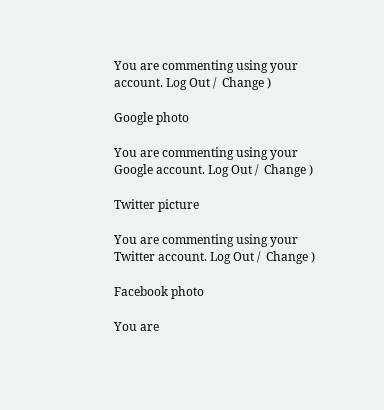You are commenting using your account. Log Out /  Change )

Google photo

You are commenting using your Google account. Log Out /  Change )

Twitter picture

You are commenting using your Twitter account. Log Out /  Change )

Facebook photo

You are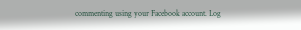commenting using your Facebook account. Log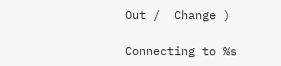Out /  Change )

Connecting to %s